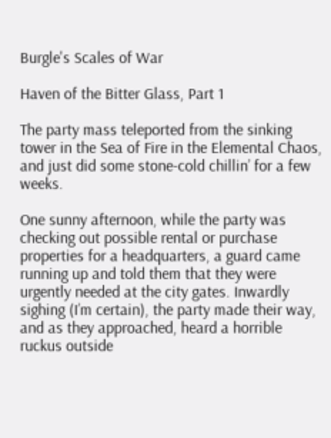Burgle's Scales of War

Haven of the Bitter Glass, Part 1

The party mass teleported from the sinking tower in the Sea of Fire in the Elemental Chaos, and just did some stone-cold chillin’ for a few weeks.

One sunny afternoon, while the party was checking out possible rental or purchase properties for a headquarters, a guard came running up and told them that they were urgently needed at the city gates. Inwardly sighing (I’m certain), the party made their way, and as they approached, heard a horrible ruckus outside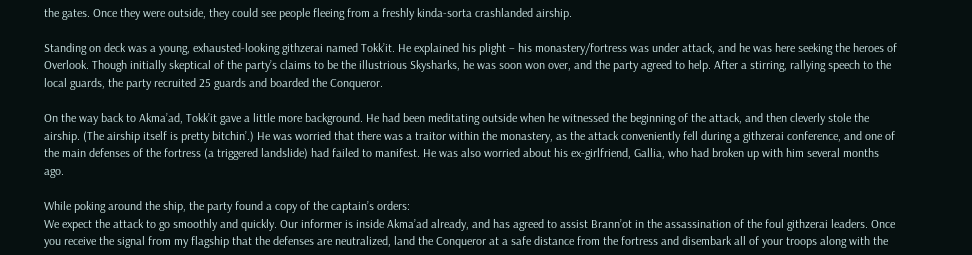the gates. Once they were outside, they could see people fleeing from a freshly kinda-sorta crashlanded airship.

Standing on deck was a young, exhausted-looking githzerai named Tokk’it. He explained his plight – his monastery/fortress was under attack, and he was here seeking the heroes of Overlook. Though initially skeptical of the party’s claims to be the illustrious Skysharks, he was soon won over, and the party agreed to help. After a stirring, rallying speech to the local guards, the party recruited 25 guards and boarded the Conqueror.

On the way back to Akma’ad, Tokk’it gave a little more background. He had been meditating outside when he witnessed the beginning of the attack, and then cleverly stole the airship. (The airship itself is pretty bitchin’.) He was worried that there was a traitor within the monastery, as the attack conveniently fell during a githzerai conference, and one of the main defenses of the fortress (a triggered landslide) had failed to manifest. He was also worried about his ex-girlfriend, Gallia, who had broken up with him several months ago.

While poking around the ship, the party found a copy of the captain’s orders:
We expect the attack to go smoothly and quickly. Our informer is inside Akma’ad already, and has agreed to assist Brann’ot in the assassination of the foul githzerai leaders. Once you receive the signal from my flagship that the defenses are neutralized, land the Conqueror at a safe distance from the fortress and disembark all of your troops along with the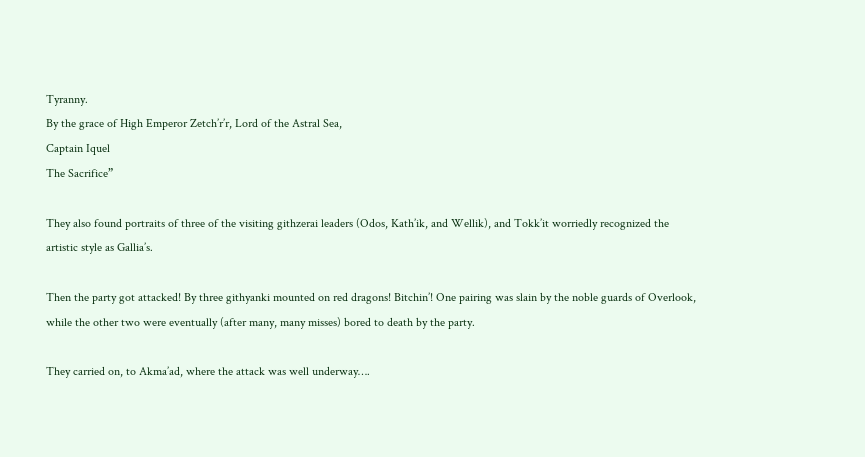Tyranny.
By the grace of High Emperor Zetch’r’r, Lord of the Astral Sea,
Captain Iquel
The Sacrifice”

They also found portraits of three of the visiting githzerai leaders (Odos, Kath’ik, and Wellik), and Tokk’it worriedly recognized the artistic style as Gallia’s.

Then the party got attacked! By three githyanki mounted on red dragons! Bitchin’! One pairing was slain by the noble guards of Overlook, while the other two were eventually (after many, many misses) bored to death by the party.

They carried on, to Akma’ad, where the attack was well underway….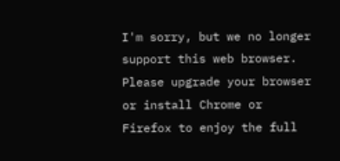I'm sorry, but we no longer support this web browser. Please upgrade your browser or install Chrome or Firefox to enjoy the full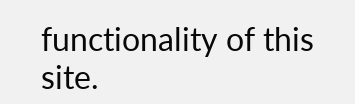functionality of this site.